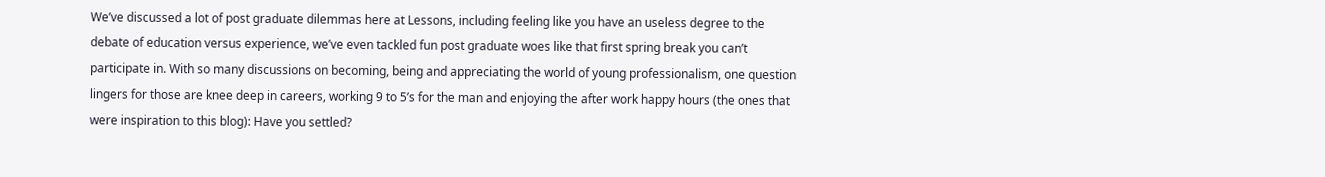We’ve discussed a lot of post graduate dilemmas here at Lessons, including feeling like you have an useless degree to the debate of education versus experience, we’ve even tackled fun post graduate woes like that first spring break you can’t participate in. With so many discussions on becoming, being and appreciating the world of young professionalism, one question lingers for those are knee deep in careers, working 9 to 5’s for the man and enjoying the after work happy hours (the ones that were inspiration to this blog): Have you settled?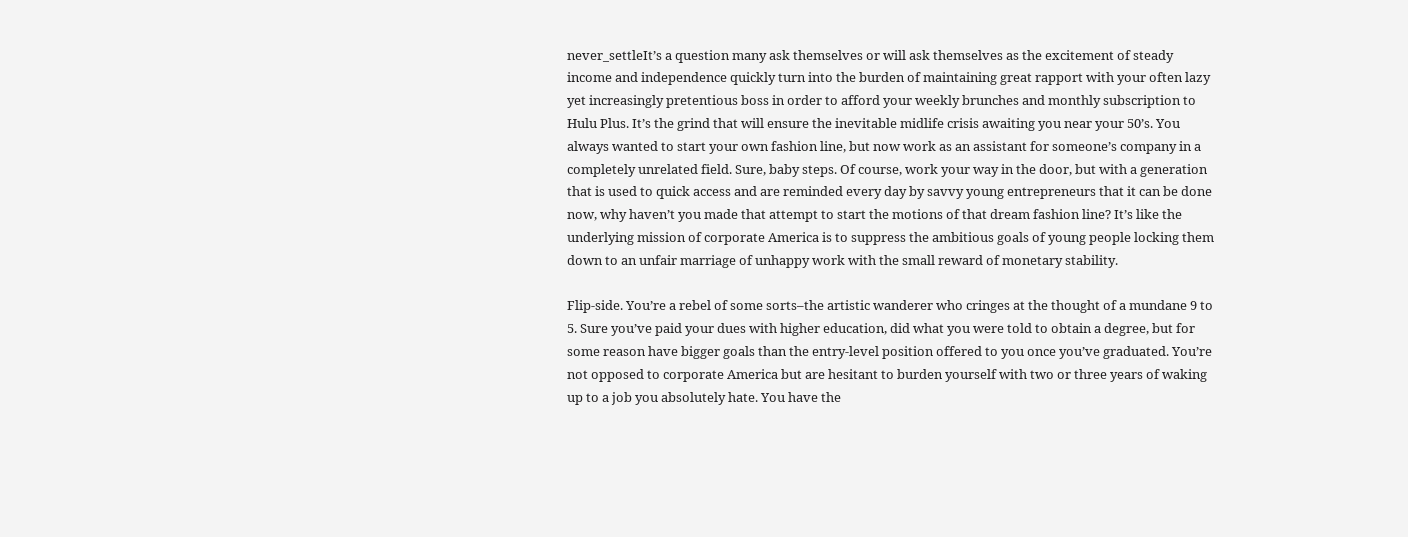never_settleIt’s a question many ask themselves or will ask themselves as the excitement of steady income and independence quickly turn into the burden of maintaining great rapport with your often lazy yet increasingly pretentious boss in order to afford your weekly brunches and monthly subscription to Hulu Plus. It’s the grind that will ensure the inevitable midlife crisis awaiting you near your 50’s. You always wanted to start your own fashion line, but now work as an assistant for someone’s company in a completely unrelated field. Sure, baby steps. Of course, work your way in the door, but with a generation that is used to quick access and are reminded every day by savvy young entrepreneurs that it can be done now, why haven’t you made that attempt to start the motions of that dream fashion line? It’s like the underlying mission of corporate America is to suppress the ambitious goals of young people locking them down to an unfair marriage of unhappy work with the small reward of monetary stability.

Flip-side. You’re a rebel of some sorts–the artistic wanderer who cringes at the thought of a mundane 9 to 5. Sure you’ve paid your dues with higher education, did what you were told to obtain a degree, but for some reason have bigger goals than the entry-level position offered to you once you’ve graduated. You’re not opposed to corporate America but are hesitant to burden yourself with two or three years of waking up to a job you absolutely hate. You have the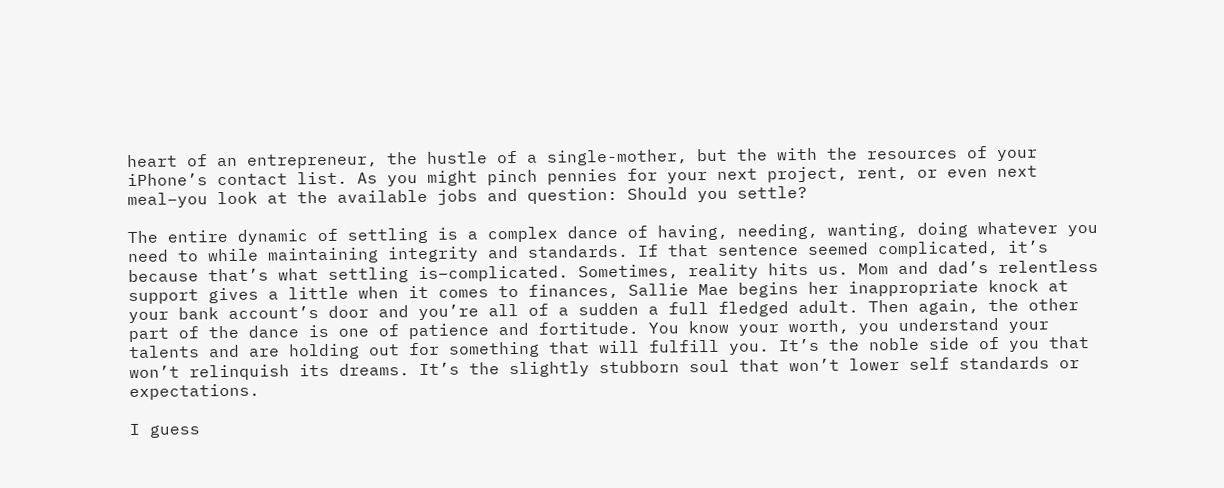heart of an entrepreneur, the hustle of a single-mother, but the with the resources of your iPhone’s contact list. As you might pinch pennies for your next project, rent, or even next meal–you look at the available jobs and question: Should you settle?

The entire dynamic of settling is a complex dance of having, needing, wanting, doing whatever you need to while maintaining integrity and standards. If that sentence seemed complicated, it’s because that’s what settling is–complicated. Sometimes, reality hits us. Mom and dad’s relentless support gives a little when it comes to finances, Sallie Mae begins her inappropriate knock at your bank account’s door and you’re all of a sudden a full fledged adult. Then again, the other part of the dance is one of patience and fortitude. You know your worth, you understand your talents and are holding out for something that will fulfill you. It’s the noble side of you that won’t relinquish its dreams. It’s the slightly stubborn soul that won’t lower self standards or expectations.

I guess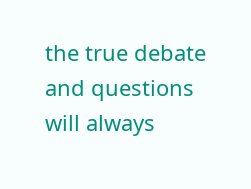the true debate and questions will always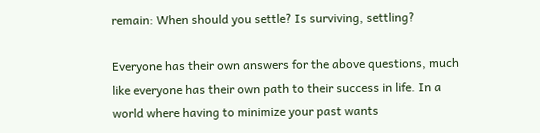remain: When should you settle? Is surviving, settling?

Everyone has their own answers for the above questions, much like everyone has their own path to their success in life. In a world where having to minimize your past wants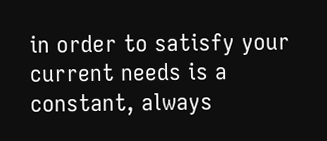in order to satisfy your current needs is a constant, always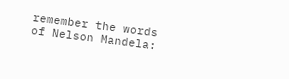remember the words of Nelson Mandela: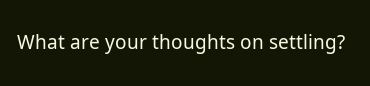What are your thoughts on settling?